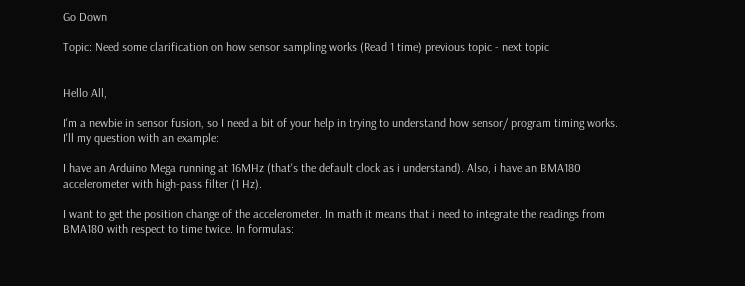Go Down

Topic: Need some clarification on how sensor sampling works (Read 1 time) previous topic - next topic


Hello All,

I'm a newbie in sensor fusion, so I need a bit of your help in trying to understand how sensor/ program timing works. I'll my question with an example:

I have an Arduino Mega running at 16MHz (that's the default clock as i understand). Also, i have an BMA180 accelerometer with high-pass filter (1 Hz).

I want to get the position change of the accelerometer. In math it means that i need to integrate the readings from BMA180 with respect to time twice. In formulas: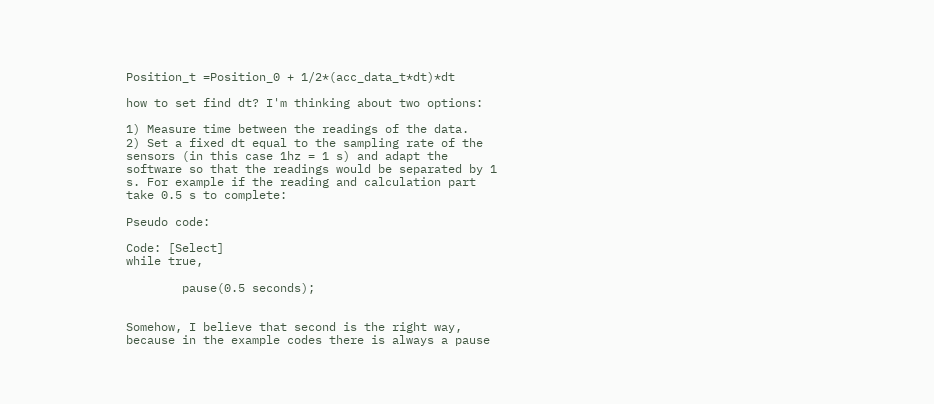Position_t =Position_0 + 1/2*(acc_data_t*dt)*dt

how to set find dt? I'm thinking about two options:

1) Measure time between the readings of the data.
2) Set a fixed dt equal to the sampling rate of the sensors (in this case 1hz = 1 s) and adapt the software so that the readings would be separated by 1 s. For example if the reading and calculation part take 0.5 s to complete:

Pseudo code:

Code: [Select]
while true,

        pause(0.5 seconds);


Somehow, I believe that second is the right way, because in the example codes there is always a pause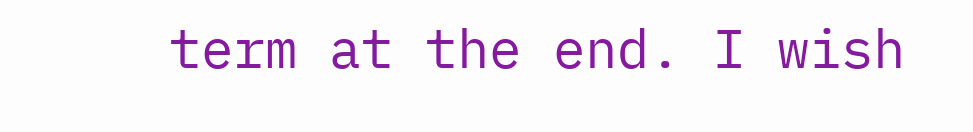term at the end. I wish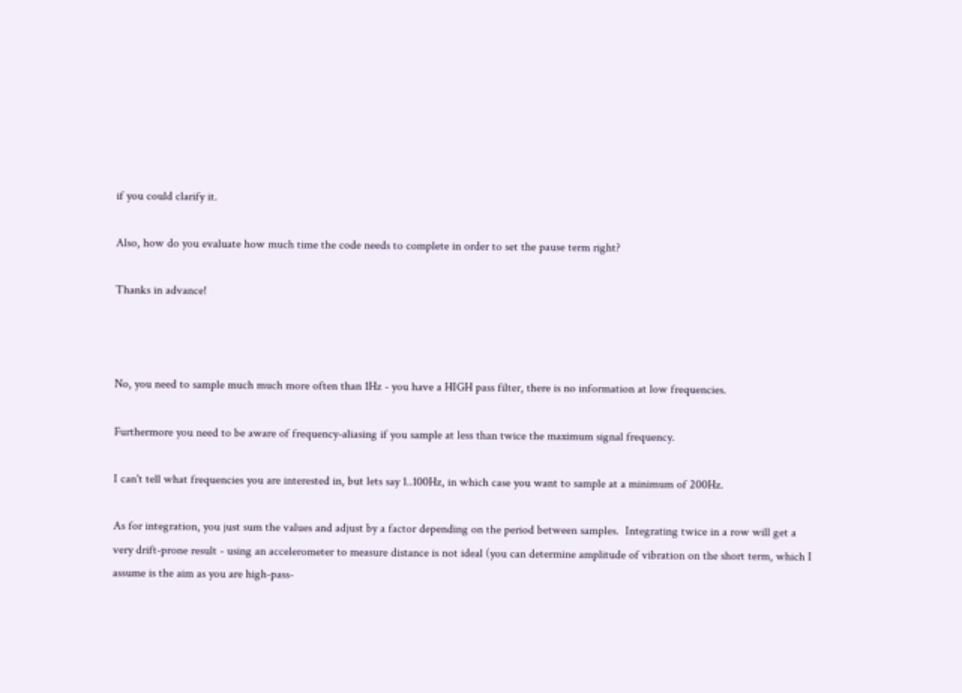if you could clarify it.

Also, how do you evaluate how much time the code needs to complete in order to set the pause term right?

Thanks in advance!



No, you need to sample much much more often than 1Hz - you have a HIGH pass filter, there is no information at low frequencies.

Furthermore you need to be aware of frequency-aliasing if you sample at less than twice the maximum signal frequency.

I can't tell what frequencies you are interested in, but lets say 1..100Hz, in which case you want to sample at a minimum of 200Hz.

As for integration, you just sum the values and adjust by a factor depending on the period between samples.  Integrating twice in a row will get a very drift-prone result - using an accelerometer to measure distance is not ideal (you can determine amplitude of vibration on the short term, which I assume is the aim as you are high-pass-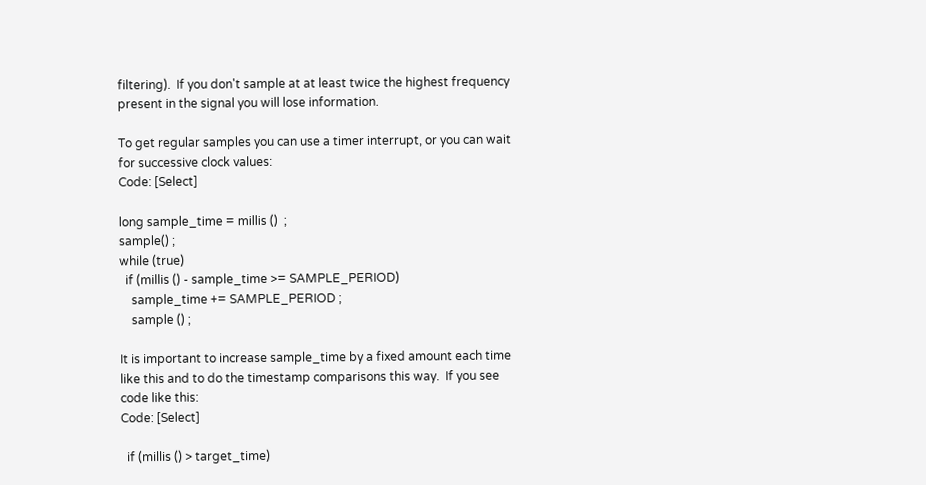filtering).  If you don't sample at at least twice the highest frequency present in the signal you will lose information.

To get regular samples you can use a timer interrupt, or you can wait for successive clock values:
Code: [Select]

long sample_time = millis ()  ;
sample() ;
while (true)
  if (millis () - sample_time >= SAMPLE_PERIOD)
    sample_time += SAMPLE_PERIOD ;
    sample () ;

It is important to increase sample_time by a fixed amount each time like this and to do the timestamp comparisons this way.  If you see code like this:
Code: [Select]

  if (millis () > target_time)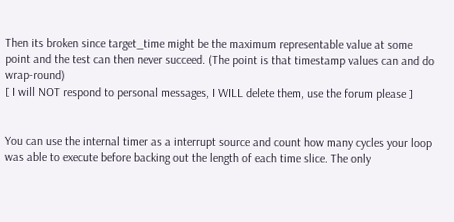Then its broken since target_time might be the maximum representable value at some point and the test can then never succeed. (The point is that timestamp values can and do wrap-round)
[ I will NOT respond to personal messages, I WILL delete them, use the forum please ]


You can use the internal timer as a interrupt source and count how many cycles your loop was able to execute before backing out the length of each time slice. The only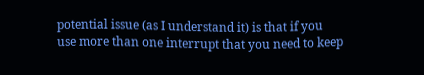potential issue (as I understand it) is that if you use more than one interrupt that you need to keep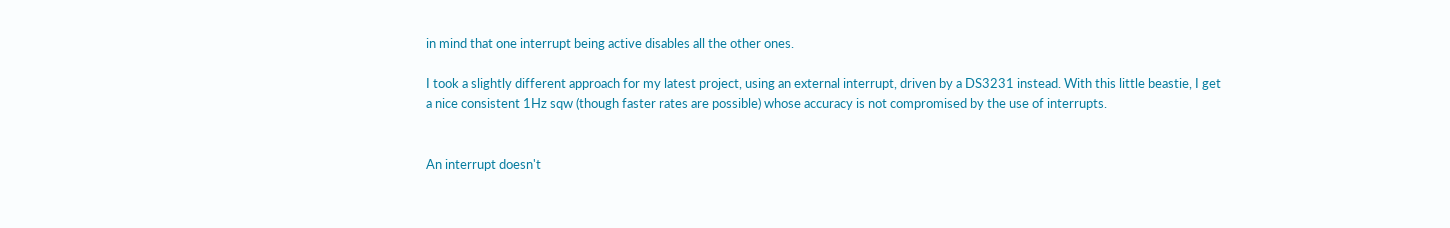in mind that one interrupt being active disables all the other ones.

I took a slightly different approach for my latest project, using an external interrupt, driven by a DS3231 instead. With this little beastie, I get a nice consistent 1Hz sqw (though faster rates are possible) whose accuracy is not compromised by the use of interrupts.


An interrupt doesn't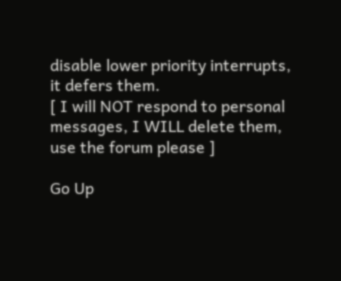disable lower priority interrupts, it defers them.
[ I will NOT respond to personal messages, I WILL delete them, use the forum please ]

Go Up